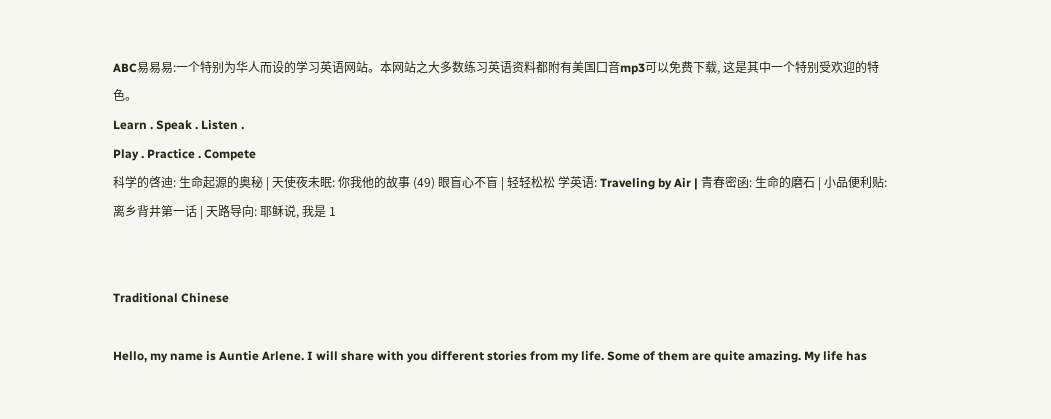ABC易易易:一个特别为华人而设的学习英语网站。本网站之大多数练习英语资料都附有美国囗音mp3可以免费下载, 这是其中一个特别受欢迎的特色。
Learn . Speak . Listen .
Play . Practice . Compete
科学的啓迪: 生命起源的奥秘 | 天使夜未眠: 你我他的故事 (49) 眼盲心不盲 | 轻轻松松 学英语: Traveling by Air | 青春密函: 生命的磨石 | 小品便利贴: 离乡背井第一话 | 天路导向: 耶稣说, 我是 1


Traditional Chinese

Hello, my name is Auntie Arlene. I will share with you different stories from my life. Some of them are quite amazing. My life has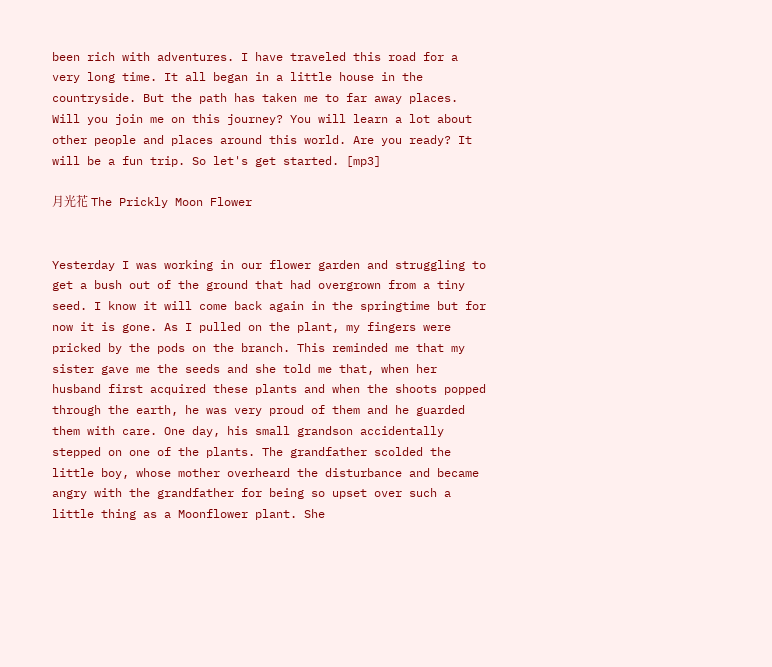been rich with adventures. I have traveled this road for a very long time. It all began in a little house in the countryside. But the path has taken me to far away places. Will you join me on this journey? You will learn a lot about other people and places around this world. Are you ready? It will be a fun trip. So let's get started. [mp3]

月光花 The Prickly Moon Flower


Yesterday I was working in our flower garden and struggling to get a bush out of the ground that had overgrown from a tiny seed. I know it will come back again in the springtime but for now it is gone. As I pulled on the plant, my fingers were pricked by the pods on the branch. This reminded me that my sister gave me the seeds and she told me that, when her husband first acquired these plants and when the shoots popped through the earth, he was very proud of them and he guarded them with care. One day, his small grandson accidentally stepped on one of the plants. The grandfather scolded the little boy, whose mother overheard the disturbance and became angry with the grandfather for being so upset over such a little thing as a Moonflower plant. She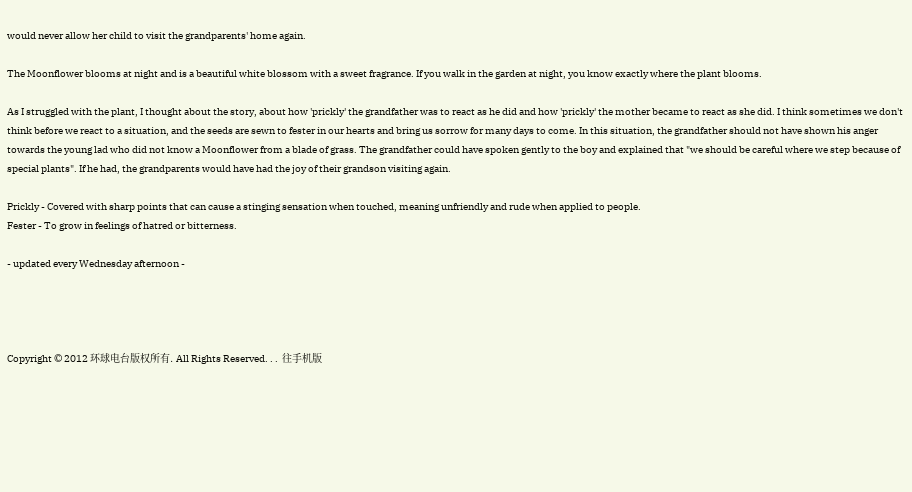would never allow her child to visit the grandparents' home again.

The Moonflower blooms at night and is a beautiful white blossom with a sweet fragrance. If you walk in the garden at night, you know exactly where the plant blooms.

As I struggled with the plant, I thought about the story, about how 'prickly' the grandfather was to react as he did and how 'prickly' the mother became to react as she did. I think sometimes we don't think before we react to a situation, and the seeds are sewn to fester in our hearts and bring us sorrow for many days to come. In this situation, the grandfather should not have shown his anger towards the young lad who did not know a Moonflower from a blade of grass. The grandfather could have spoken gently to the boy and explained that "we should be careful where we step because of special plants". If he had, the grandparents would have had the joy of their grandson visiting again.

Prickly - Covered with sharp points that can cause a stinging sensation when touched, meaning unfriendly and rude when applied to people.
Fester - To grow in feelings of hatred or bitterness.

- updated every Wednesday afternoon -




Copyright © 2012 环球电台版权所有. All Rights Reserved. . .  往手机版